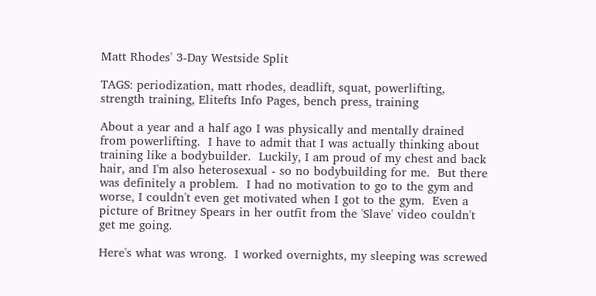Matt Rhodes' 3-Day Westside Split

TAGS: periodization, matt rhodes, deadlift, squat, powerlifting, strength training, Elitefts Info Pages, bench press, training

About a year and a half ago I was physically and mentally drained from powerlifting.  I have to admit that I was actually thinking about training like a bodybuilder.  Luckily, I am proud of my chest and back hair, and I'm also heterosexual - so no bodybuilding for me.  But there was definitely a problem.  I had no motivation to go to the gym and worse, I couldn't even get motivated when I got to the gym.  Even a picture of Britney Spears in her outfit from the 'Slave' video couldn't get me going.

Here's what was wrong.  I worked overnights, my sleeping was screwed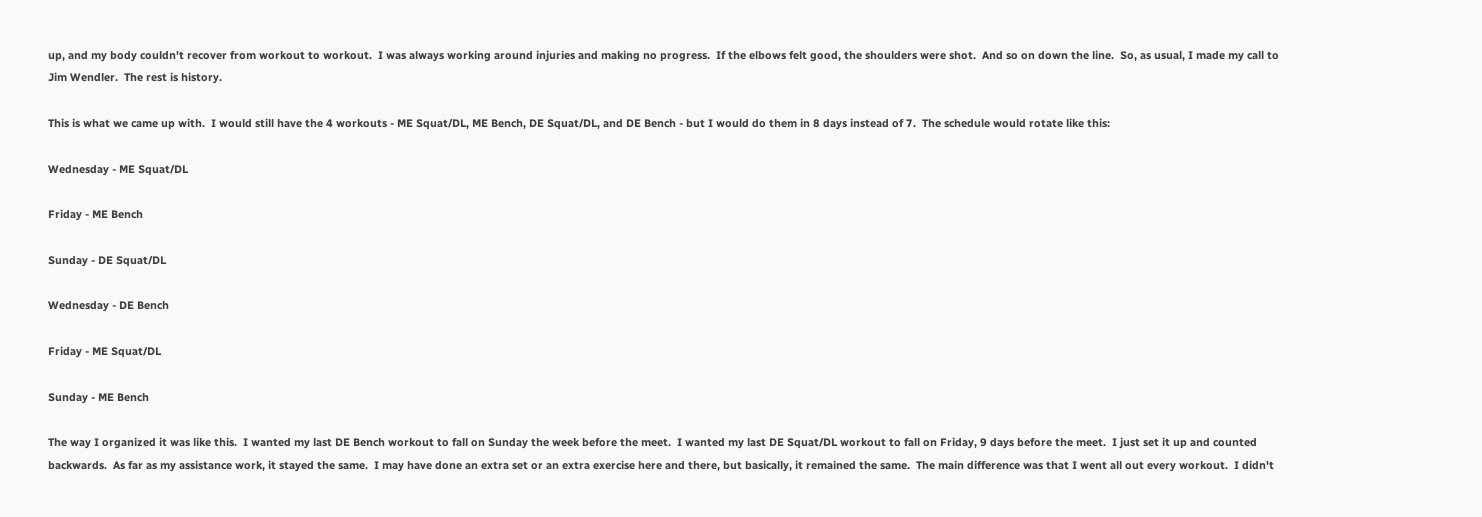up, and my body couldn't recover from workout to workout.  I was always working around injuries and making no progress.  If the elbows felt good, the shoulders were shot.  And so on down the line.  So, as usual, I made my call to Jim Wendler.  The rest is history.

This is what we came up with.  I would still have the 4 workouts - ME Squat/DL, ME Bench, DE Squat/DL, and DE Bench - but I would do them in 8 days instead of 7.  The schedule would rotate like this:

Wednesday - ME Squat/DL

Friday - ME Bench

Sunday - DE Squat/DL

Wednesday - DE Bench

Friday - ME Squat/DL

Sunday - ME Bench

The way I organized it was like this.  I wanted my last DE Bench workout to fall on Sunday the week before the meet.  I wanted my last DE Squat/DL workout to fall on Friday, 9 days before the meet.  I just set it up and counted backwards.  As far as my assistance work, it stayed the same.  I may have done an extra set or an extra exercise here and there, but basically, it remained the same.  The main difference was that I went all out every workout.  I didn't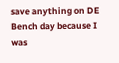save anything on DE Bench day because I was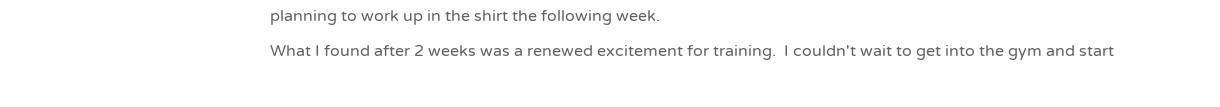planning to work up in the shirt the following week.

What I found after 2 weeks was a renewed excitement for training.  I couldn't wait to get into the gym and start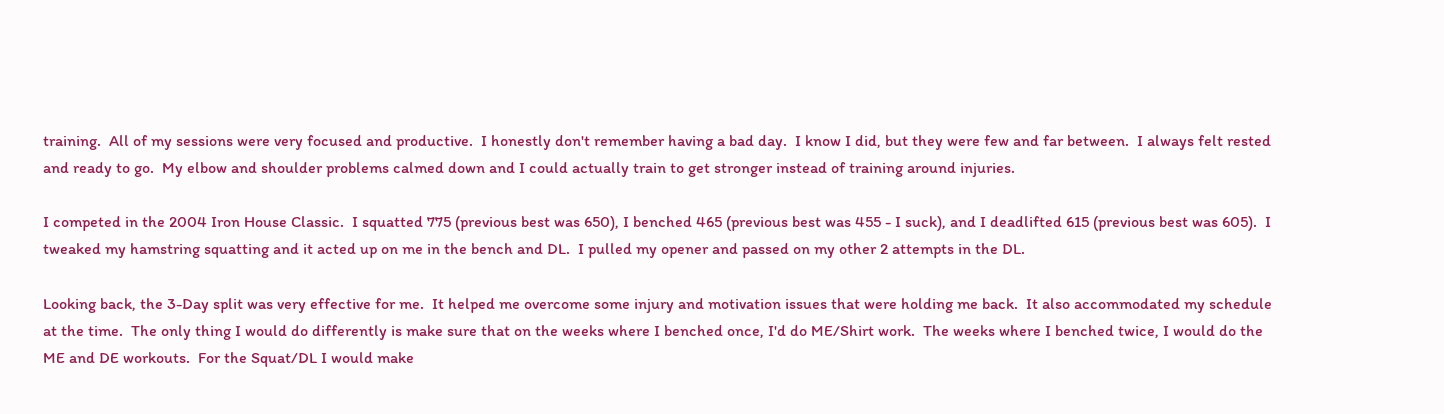training.  All of my sessions were very focused and productive.  I honestly don't remember having a bad day.  I know I did, but they were few and far between.  I always felt rested and ready to go.  My elbow and shoulder problems calmed down and I could actually train to get stronger instead of training around injuries.

I competed in the 2004 Iron House Classic.  I squatted 775 (previous best was 650), I benched 465 (previous best was 455 - I suck), and I deadlifted 615 (previous best was 605).  I tweaked my hamstring squatting and it acted up on me in the bench and DL.  I pulled my opener and passed on my other 2 attempts in the DL.

Looking back, the 3-Day split was very effective for me.  It helped me overcome some injury and motivation issues that were holding me back.  It also accommodated my schedule at the time.  The only thing I would do differently is make sure that on the weeks where I benched once, I'd do ME/Shirt work.  The weeks where I benched twice, I would do the ME and DE workouts.  For the Squat/DL I would make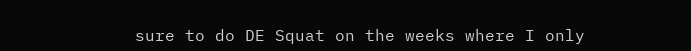sure to do DE Squat on the weeks where I only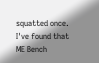squatted once.  I've found that ME Bench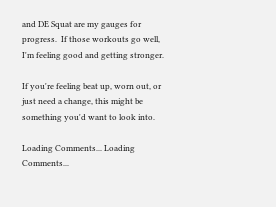and DE Squat are my gauges for progress.  If those workouts go well, I'm feeling good and getting stronger.

If you're feeling beat up, worn out, or just need a change, this might be something you'd want to look into.

Loading Comments... Loading Comments...